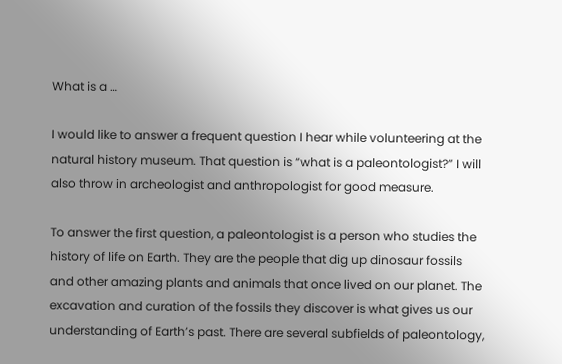What is a …

I would like to answer a frequent question I hear while volunteering at the natural history museum. That question is “what is a paleontologist?” I will also throw in archeologist and anthropologist for good measure.

To answer the first question, a paleontologist is a person who studies the history of life on Earth. They are the people that dig up dinosaur fossils and other amazing plants and animals that once lived on our planet. The excavation and curation of the fossils they discover is what gives us our understanding of Earth’s past. There are several subfields of paleontology,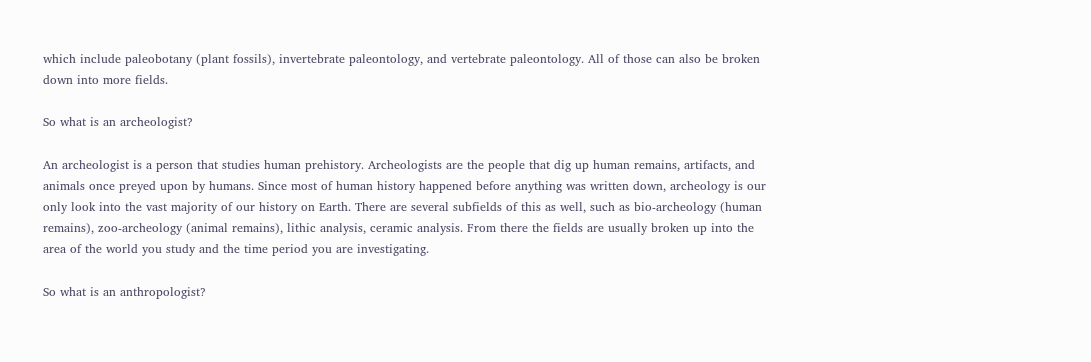which include paleobotany (plant fossils), invertebrate paleontology, and vertebrate paleontology. All of those can also be broken down into more fields.

So what is an archeologist?

An archeologist is a person that studies human prehistory. Archeologists are the people that dig up human remains, artifacts, and animals once preyed upon by humans. Since most of human history happened before anything was written down, archeology is our only look into the vast majority of our history on Earth. There are several subfields of this as well, such as bio-archeology (human remains), zoo-archeology (animal remains), lithic analysis, ceramic analysis. From there the fields are usually broken up into the area of the world you study and the time period you are investigating.

So what is an anthropologist?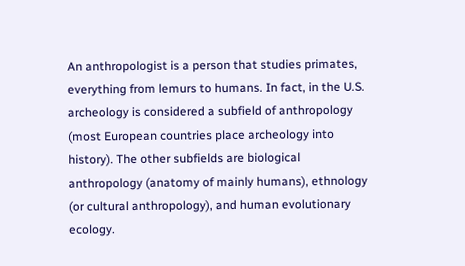An anthropologist is a person that studies primates, everything from lemurs to humans. In fact, in the U.S. archeology is considered a subfield of anthropology (most European countries place archeology into history). The other subfields are biological anthropology (anatomy of mainly humans), ethnology (or cultural anthropology), and human evolutionary ecology.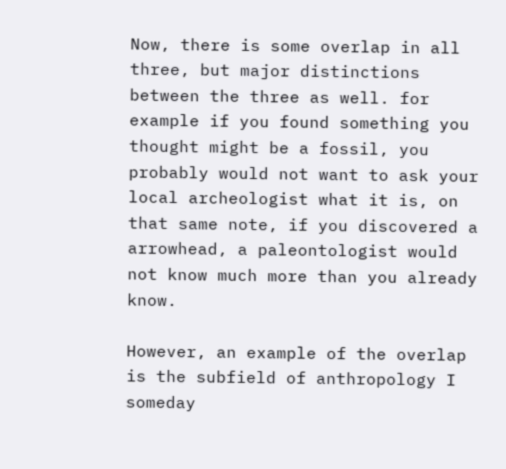Now, there is some overlap in all three, but major distinctions between the three as well. for example if you found something you thought might be a fossil, you probably would not want to ask your local archeologist what it is, on that same note, if you discovered a arrowhead, a paleontologist would not know much more than you already know.

However, an example of the overlap is the subfield of anthropology I someday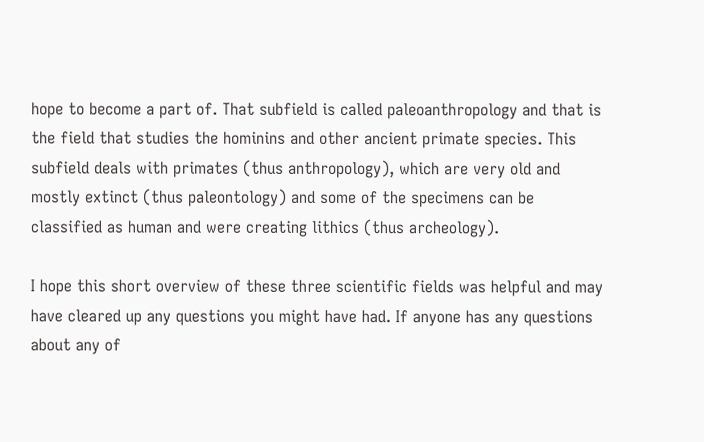hope to become a part of. That subfield is called paleoanthropology and that is the field that studies the hominins and other ancient primate species. This subfield deals with primates (thus anthropology), which are very old and mostly extinct (thus paleontology) and some of the specimens can be classified as human and were creating lithics (thus archeology).

I hope this short overview of these three scientific fields was helpful and may have cleared up any questions you might have had. If anyone has any questions about any of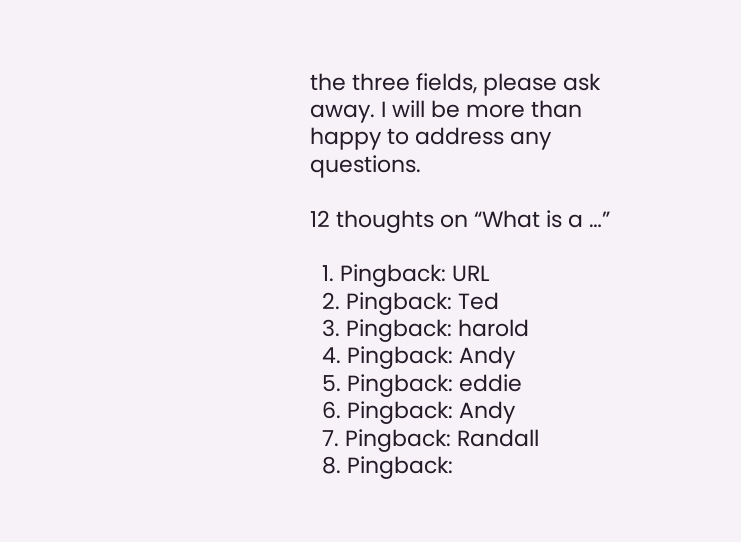the three fields, please ask away. I will be more than happy to address any questions.

12 thoughts on “What is a …”

  1. Pingback: URL
  2. Pingback: Ted
  3. Pingback: harold
  4. Pingback: Andy
  5. Pingback: eddie
  6. Pingback: Andy
  7. Pingback: Randall
  8. Pingback: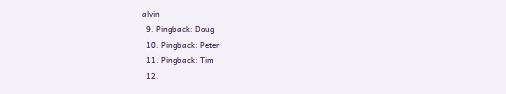alvin
  9. Pingback: Doug
  10. Pingback: Peter
  11. Pingback: Tim
  12.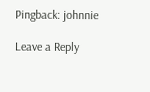Pingback: johnnie

Leave a Reply